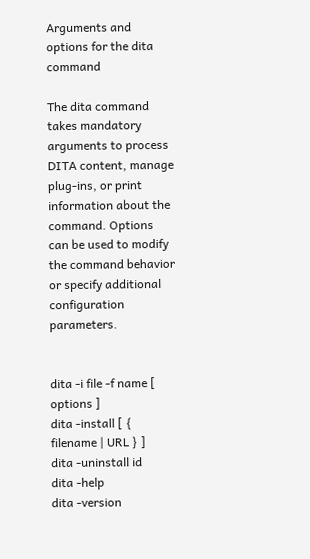Arguments and options for the dita command

The dita command takes mandatory arguments to process DITA content, manage plug-ins, or print information about the command. Options can be used to modify the command behavior or specify additional configuration parameters.


dita -i file -f name [ options ]
dita -install [ { filename | URL } ]
dita -uninstall id
dita -help
dita -version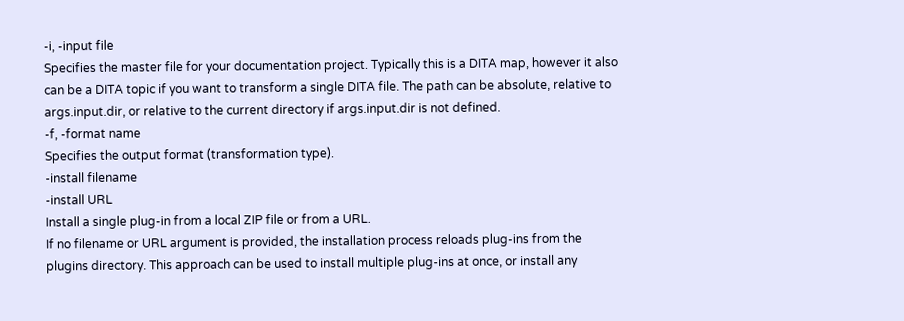-i, -input file
Specifies the master file for your documentation project. Typically this is a DITA map, however it also can be a DITA topic if you want to transform a single DITA file. The path can be absolute, relative to args.input.dir, or relative to the current directory if args.input.dir is not defined.
-f, -format name
Specifies the output format (transformation type).
-install filename
-install URL
Install a single plug-in from a local ZIP file or from a URL.
If no filename or URL argument is provided, the installation process reloads plug-ins from the plugins directory. This approach can be used to install multiple plug-ins at once, or install any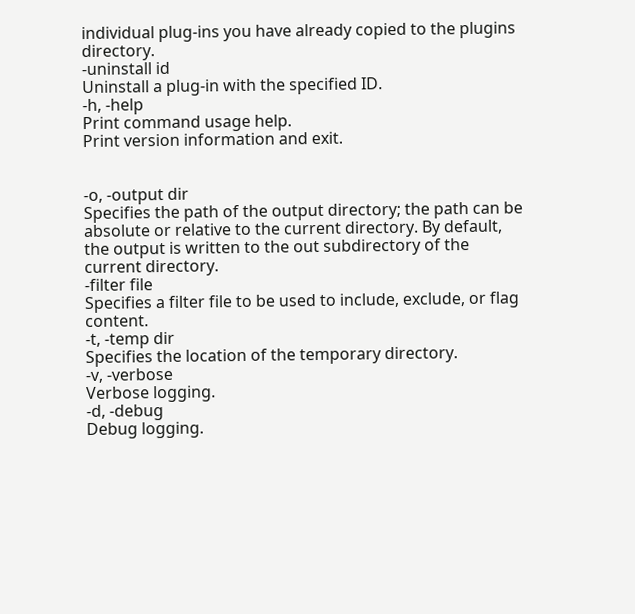individual plug-ins you have already copied to the plugins directory.
-uninstall id
Uninstall a plug-in with the specified ID.
-h, -help
Print command usage help.
Print version information and exit.


-o, -output dir
Specifies the path of the output directory; the path can be absolute or relative to the current directory. By default, the output is written to the out subdirectory of the current directory.
-filter file
Specifies a filter file to be used to include, exclude, or flag content.
-t, -temp dir
Specifies the location of the temporary directory.
-v, -verbose
Verbose logging.
-d, -debug
Debug logging.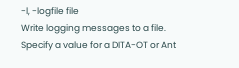-l, -logfile file
Write logging messages to a file.
Specify a value for a DITA-OT or Ant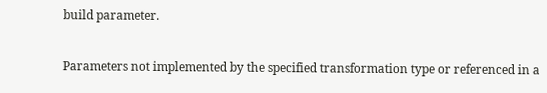build parameter.

Parameters not implemented by the specified transformation type or referenced in a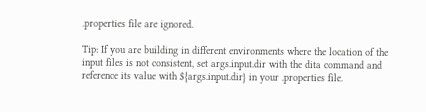.properties file are ignored.

Tip: If you are building in different environments where the location of the input files is not consistent, set args.input.dir with the dita command and reference its value with ${args.input.dir} in your .properties file.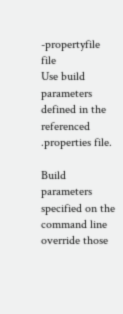-propertyfile file
Use build parameters defined in the referenced .properties file.

Build parameters specified on the command line override those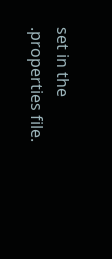set in the .properties file.